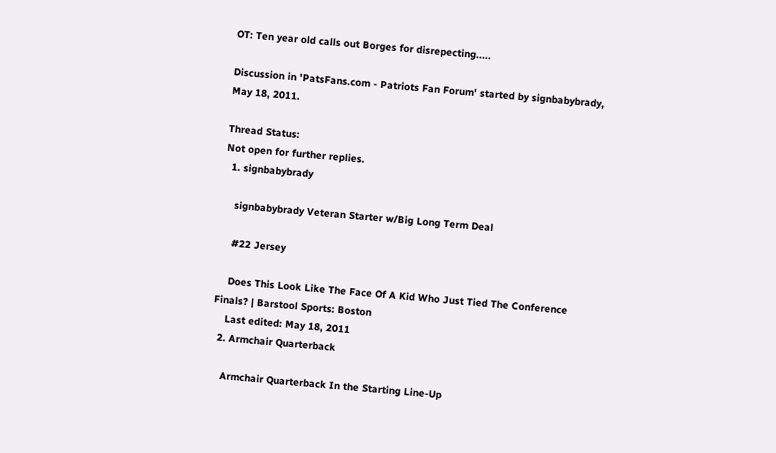OT: Ten year old calls out Borges for disrepecting.....

Discussion in 'PatsFans.com - Patriots Fan Forum' started by signbabybrady, May 18, 2011.

Thread Status:
Not open for further replies.
  1. signbabybrady

    signbabybrady Veteran Starter w/Big Long Term Deal

    #22 Jersey

    Does This Look Like The Face Of A Kid Who Just Tied The Conference Finals? | Barstool Sports: Boston
    Last edited: May 18, 2011
  2. Armchair Quarterback

    Armchair Quarterback In the Starting Line-Up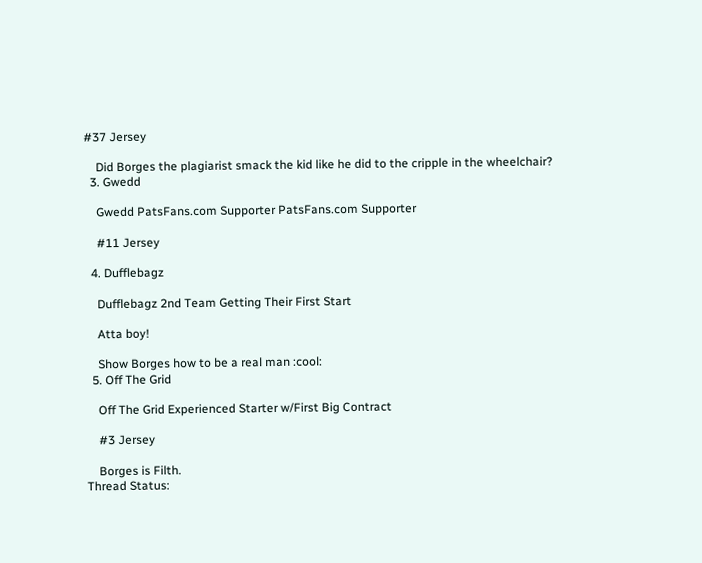#37 Jersey

    Did Borges the plagiarist smack the kid like he did to the cripple in the wheelchair?
  3. Gwedd

    Gwedd PatsFans.com Supporter PatsFans.com Supporter

    #11 Jersey

  4. Dufflebagz

    Dufflebagz 2nd Team Getting Their First Start

    Atta boy!

    Show Borges how to be a real man :cool:
  5. Off The Grid

    Off The Grid Experienced Starter w/First Big Contract

    #3 Jersey

    Borges is Filth.
Thread Status: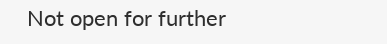Not open for further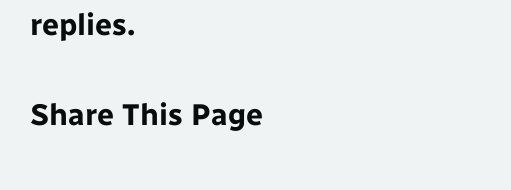replies.

Share This Page